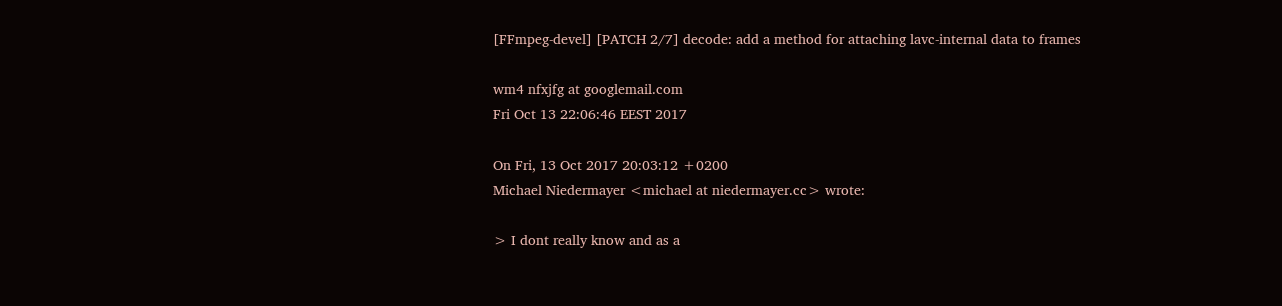[FFmpeg-devel] [PATCH 2/7] decode: add a method for attaching lavc-internal data to frames

wm4 nfxjfg at googlemail.com
Fri Oct 13 22:06:46 EEST 2017

On Fri, 13 Oct 2017 20:03:12 +0200
Michael Niedermayer <michael at niedermayer.cc> wrote:

> I dont really know and as a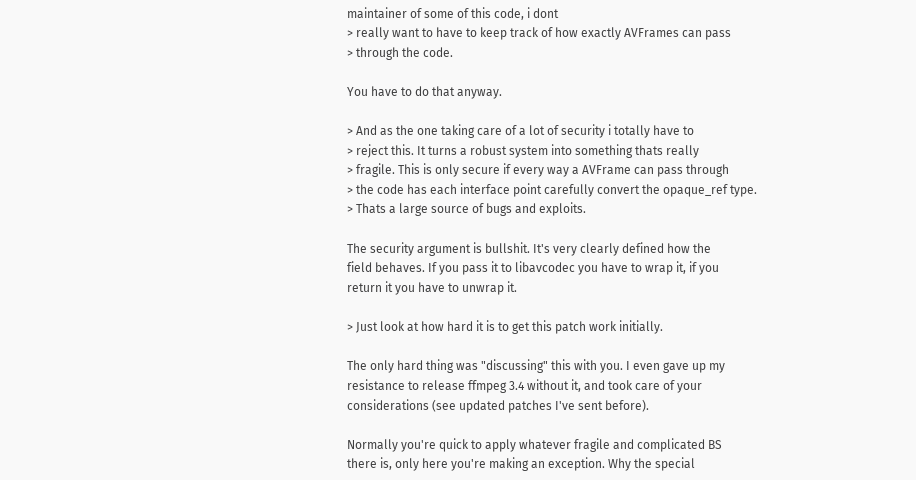maintainer of some of this code, i dont
> really want to have to keep track of how exactly AVFrames can pass
> through the code.

You have to do that anyway.

> And as the one taking care of a lot of security i totally have to
> reject this. It turns a robust system into something thats really
> fragile. This is only secure if every way a AVFrame can pass through
> the code has each interface point carefully convert the opaque_ref type.
> Thats a large source of bugs and exploits.

The security argument is bullshit. It's very clearly defined how the
field behaves. If you pass it to libavcodec you have to wrap it, if you
return it you have to unwrap it.

> Just look at how hard it is to get this patch work initially.

The only hard thing was "discussing" this with you. I even gave up my
resistance to release ffmpeg 3.4 without it, and took care of your
considerations (see updated patches I've sent before).

Normally you're quick to apply whatever fragile and complicated BS
there is, only here you're making an exception. Why the special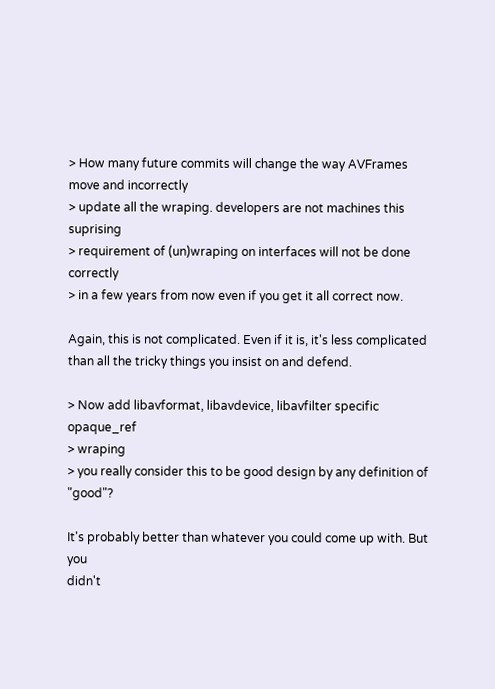> How many future commits will change the way AVFrames move and incorrectly
> update all the wraping. developers are not machines this suprising
> requirement of (un)wraping on interfaces will not be done correctly
> in a few years from now even if you get it all correct now.

Again, this is not complicated. Even if it is, it's less complicated
than all the tricky things you insist on and defend.

> Now add libavformat, libavdevice, libavfilter specific opaque_ref
> wraping
> you really consider this to be good design by any definition of "good"?

It's probably better than whatever you could come up with. But you
didn't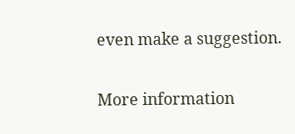even make a suggestion.

More information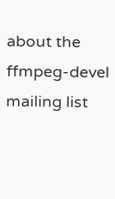about the ffmpeg-devel mailing list